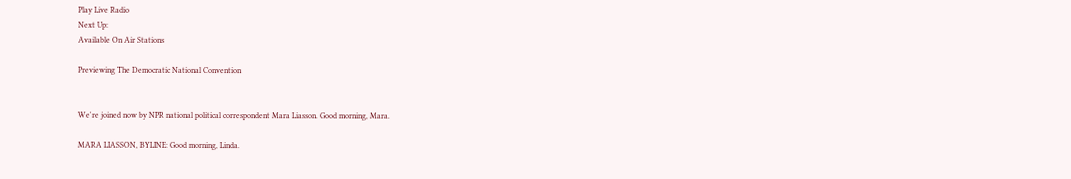Play Live Radio
Next Up:
Available On Air Stations

Previewing The Democratic National Convention


We're joined now by NPR national political correspondent Mara Liasson. Good morning, Mara.

MARA LIASSON, BYLINE: Good morning, Linda.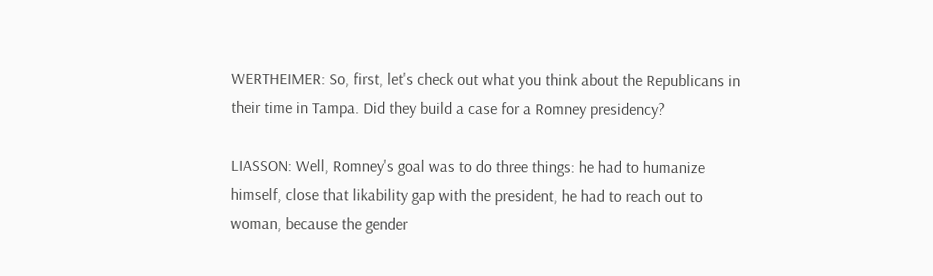WERTHEIMER: So, first, let's check out what you think about the Republicans in their time in Tampa. Did they build a case for a Romney presidency?

LIASSON: Well, Romney's goal was to do three things: he had to humanize himself, close that likability gap with the president, he had to reach out to woman, because the gender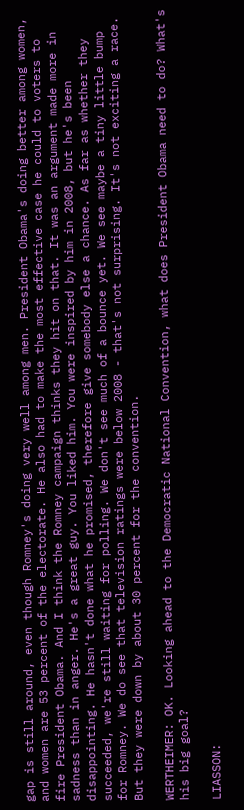gap is still around, even though Romney's doing very well among men. President Obama's doing better among women, and women are 53 percent of the electorate. He also had to make the most effective case he could to voters to fire President Obama. And I think the Romney campaign thinks they hit on that. It was an argument made more in sadness than in anger. He's a great guy. You liked him. You were inspired by him in 2008, but he's been disappointing. He hasn't done what he promised, therefore give somebody else a chance. As far as whether they succeeded, we're still waiting for polling. We don't see much of a bounce yet. We see maybe a tiny little bump for Romney. We do see that television ratings were below 2008 - that's not surprising. It's not exciting a race. But they were down by about 30 percent for the convention.

WERTHEIMER: OK. Looking ahead to the Democratic National Convention, what does President Obama need to do? What's his big goal?

LIASSON: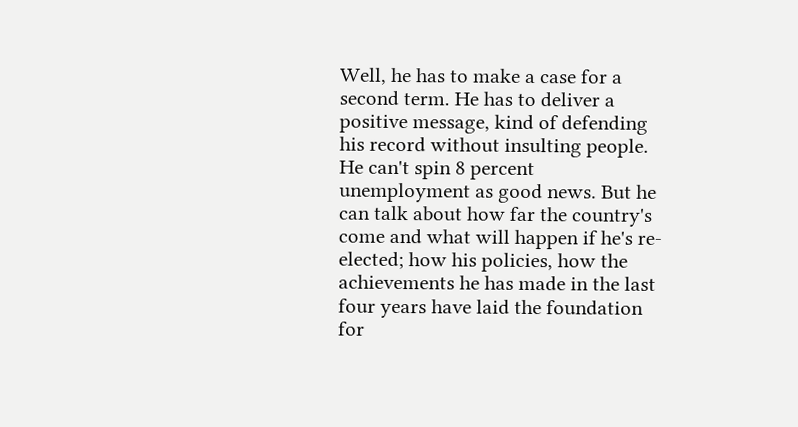Well, he has to make a case for a second term. He has to deliver a positive message, kind of defending his record without insulting people. He can't spin 8 percent unemployment as good news. But he can talk about how far the country's come and what will happen if he's re-elected; how his policies, how the achievements he has made in the last four years have laid the foundation for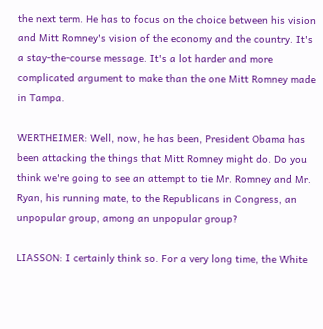the next term. He has to focus on the choice between his vision and Mitt Romney's vision of the economy and the country. It's a stay-the-course message. It's a lot harder and more complicated argument to make than the one Mitt Romney made in Tampa.

WERTHEIMER: Well, now, he has been, President Obama has been attacking the things that Mitt Romney might do. Do you think we're going to see an attempt to tie Mr. Romney and Mr. Ryan, his running mate, to the Republicans in Congress, an unpopular group, among an unpopular group?

LIASSON: I certainly think so. For a very long time, the White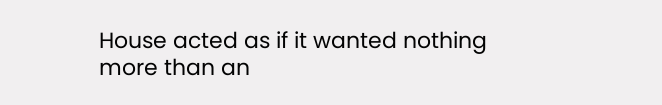House acted as if it wanted nothing more than an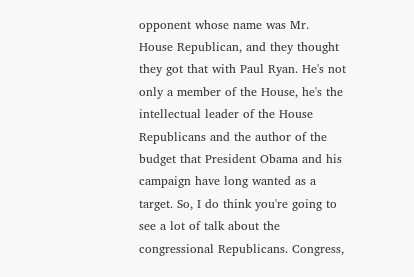opponent whose name was Mr. House Republican, and they thought they got that with Paul Ryan. He's not only a member of the House, he's the intellectual leader of the House Republicans and the author of the budget that President Obama and his campaign have long wanted as a target. So, I do think you're going to see a lot of talk about the congressional Republicans. Congress,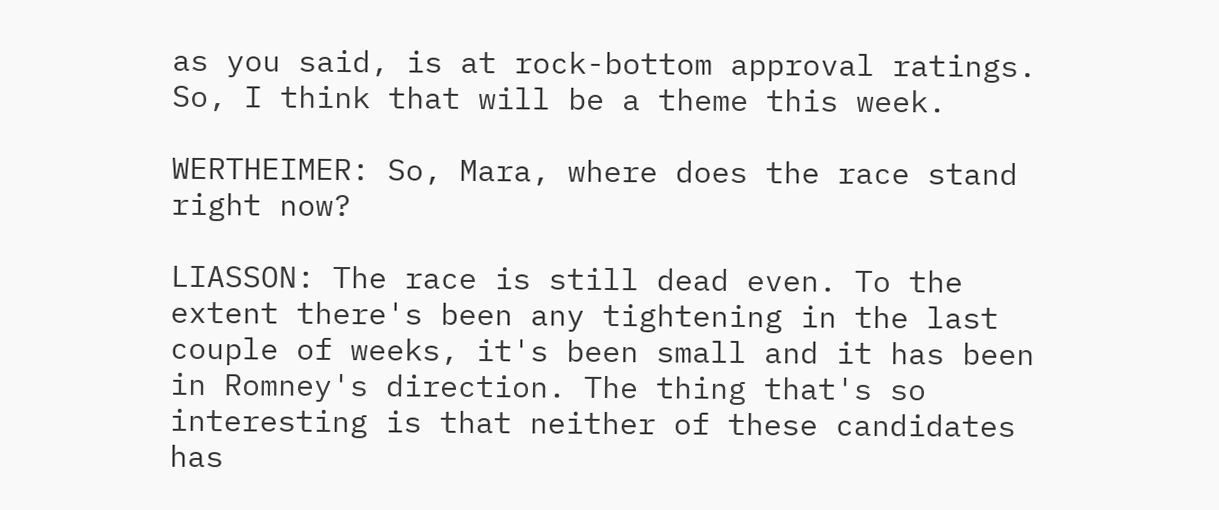as you said, is at rock-bottom approval ratings. So, I think that will be a theme this week.

WERTHEIMER: So, Mara, where does the race stand right now?

LIASSON: The race is still dead even. To the extent there's been any tightening in the last couple of weeks, it's been small and it has been in Romney's direction. The thing that's so interesting is that neither of these candidates has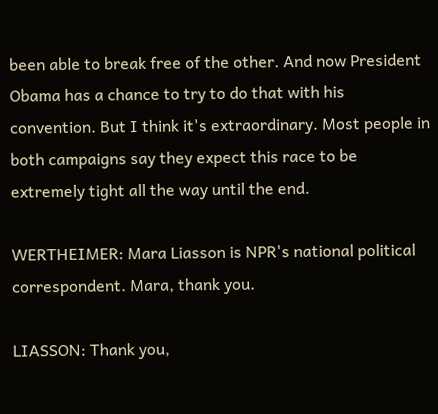been able to break free of the other. And now President Obama has a chance to try to do that with his convention. But I think it's extraordinary. Most people in both campaigns say they expect this race to be extremely tight all the way until the end.

WERTHEIMER: Mara Liasson is NPR's national political correspondent. Mara, thank you.

LIASSON: Thank you,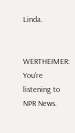Linda.


WERTHEIMER: You're listening to NPR News.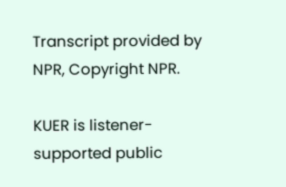Transcript provided by NPR, Copyright NPR.

KUER is listener-supported public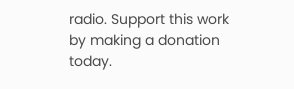radio. Support this work by making a donation today.